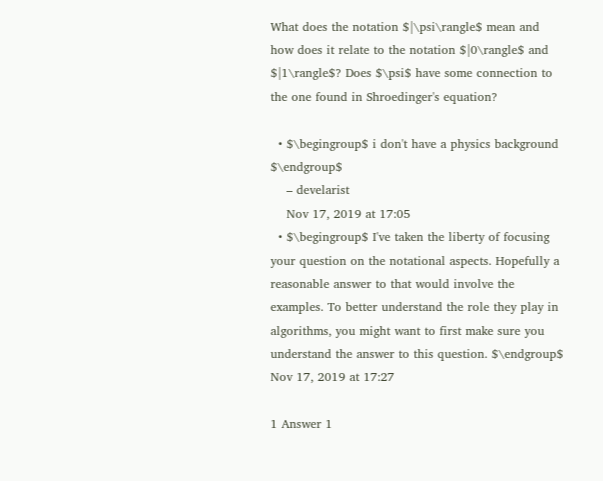What does the notation $|\psi\rangle$ mean and how does it relate to the notation $|0\rangle$ and $|1\rangle$? Does $\psi$ have some connection to the one found in Shroedinger's equation?

  • $\begingroup$ i don't have a physics background $\endgroup$
    – develarist
    Nov 17, 2019 at 17:05
  • $\begingroup$ I've taken the liberty of focusing your question on the notational aspects. Hopefully a reasonable answer to that would involve the examples. To better understand the role they play in algorithms, you might want to first make sure you understand the answer to this question. $\endgroup$ Nov 17, 2019 at 17:27

1 Answer 1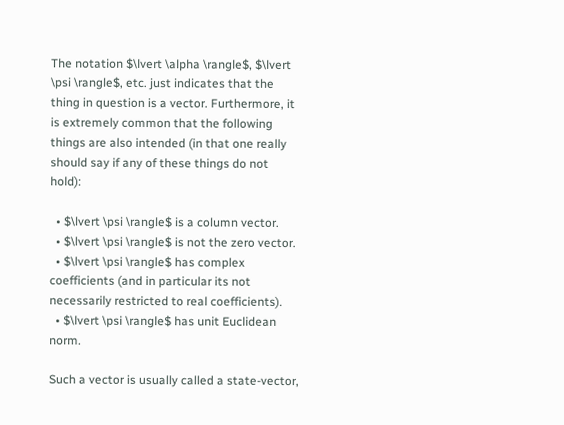The notation $\lvert \alpha \rangle$, $\lvert \psi \rangle$, etc. just indicates that the thing in question is a vector. Furthermore, it is extremely common that the following things are also intended (in that one really should say if any of these things do not hold):

  • $\lvert \psi \rangle$ is a column vector.
  • $\lvert \psi \rangle$ is not the zero vector.
  • $\lvert \psi \rangle$ has complex coefficients (and in particular its not necessarily restricted to real coefficients).
  • $\lvert \psi \rangle$ has unit Euclidean norm.

Such a vector is usually called a state-vector,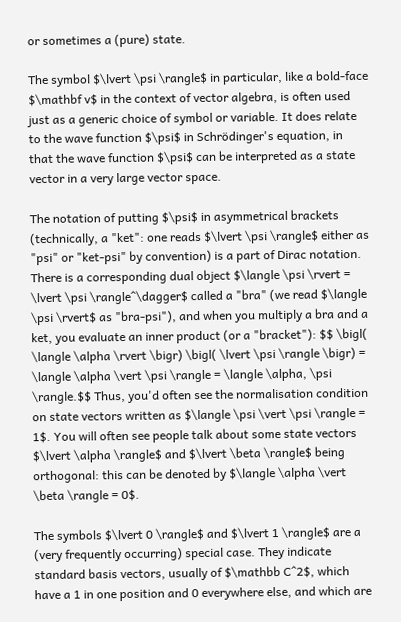or sometimes a (pure) state.

The symbol $\lvert \psi \rangle$ in particular, like a bold-face $\mathbf v$ in the context of vector algebra, is often used just as a generic choice of symbol or variable. It does relate to the wave function $\psi$ in Schrödinger's equation, in that the wave function $\psi$ can be interpreted as a state vector in a very large vector space.

The notation of putting $\psi$ in asymmetrical brackets (technically, a "ket": one reads $\lvert \psi \rangle$ either as "psi" or "ket-psi" by convention) is a part of Dirac notation. There is a corresponding dual object $\langle \psi \rvert = \lvert \psi \rangle^\dagger$ called a "bra" (we read $\langle \psi \rvert$ as "bra-psi"), and when you multiply a bra and a ket, you evaluate an inner product (or a "bracket"): $$ \bigl( \langle \alpha \rvert \bigr) \bigl( \lvert \psi \rangle \bigr) = \langle \alpha \vert \psi \rangle = \langle \alpha, \psi \rangle.$$ Thus, you'd often see the normalisation condition on state vectors written as $\langle \psi \vert \psi \rangle = 1$. You will often see people talk about some state vectors $\lvert \alpha \rangle$ and $\lvert \beta \rangle$ being orthogonal: this can be denoted by $\langle \alpha \vert \beta \rangle = 0$.

The symbols $\lvert 0 \rangle$ and $\lvert 1 \rangle$ are a (very frequently occurring) special case. They indicate standard basis vectors, usually of $\mathbb C^2$, which have a 1 in one position and 0 everywhere else, and which are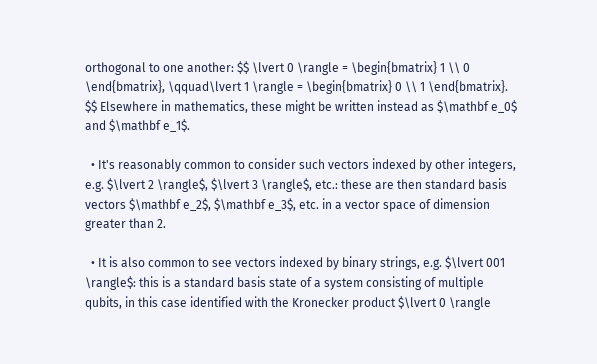orthogonal to one another: $$ \lvert 0 \rangle = \begin{bmatrix} 1 \\ 0 \end{bmatrix}, \qquad\lvert 1 \rangle = \begin{bmatrix} 0 \\ 1 \end{bmatrix}. $$ Elsewhere in mathematics, these might be written instead as $\mathbf e_0$ and $\mathbf e_1$.

  • It's reasonably common to consider such vectors indexed by other integers, e.g. $\lvert 2 \rangle$, $\lvert 3 \rangle$, etc.: these are then standard basis vectors $\mathbf e_2$, $\mathbf e_3$, etc. in a vector space of dimension greater than 2.

  • It is also common to see vectors indexed by binary strings, e.g. $\lvert 001 \rangle$: this is a standard basis state of a system consisting of multiple qubits, in this case identified with the Kronecker product $\lvert 0 \rangle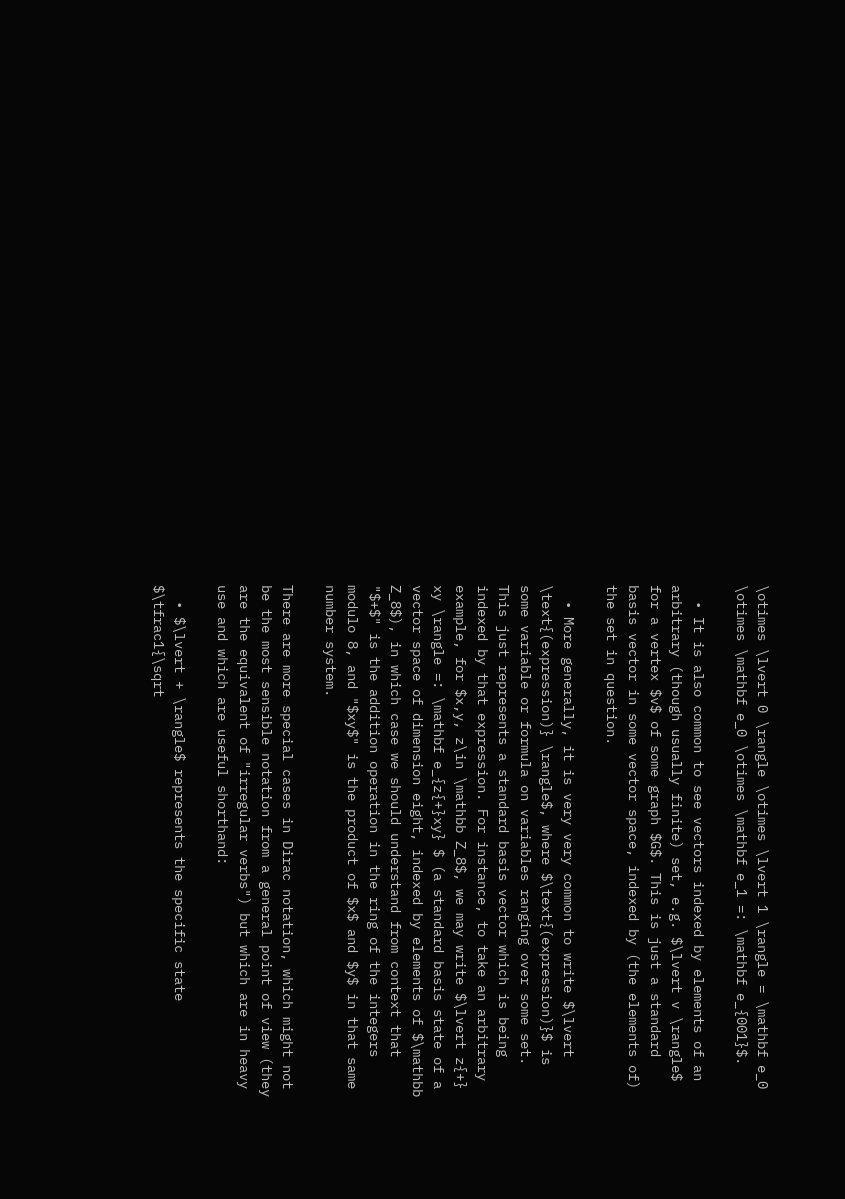\otimes \lvert 0 \rangle \otimes \lvert 1 \rangle = \mathbf e_0 \otimes \mathbf e_0 \otimes \mathbf e_1 =: \mathbf e_{001}$.

  • It is also common to see vectors indexed by elements of an arbitrary (though usually finite) set, e.g. $\lvert v \rangle$ for a vertex $v$ of some graph $G$. This is just a standard basis vector in some vector space, indexed by (the elements of) the set in question.

  • More generally, it is very very common to write $\lvert \text{(expression)} \rangle$, where $\text{(expression)}$ is some variable or formula on variables ranging over some set. This just represents a standard basis vector which is being indexed by that expression. For instance, to take an arbitrary example, for $x,y, z\in \mathbb Z_8$, we may write $\lvert z{+} xy \rangle =: \mathbf e_{z{+}xy} $ (a standard basis state of a vector space of dimension eight, indexed by elements of $\mathbb Z_8$), in which case we should understand from context that "$+$" is the addition operation in the ring of the integers modulo 8, and "$xy$" is the product of $x$ and $y$ in that same number system.

There are more special cases in Dirac notation, which might not be the most sensible notation from a general point of view (they are the equivalent of "irregular verbs") but which are in heavy use and which are useful shorthand:

  • $\lvert + \rangle$ represents the specific state $\tfrac1{\sqrt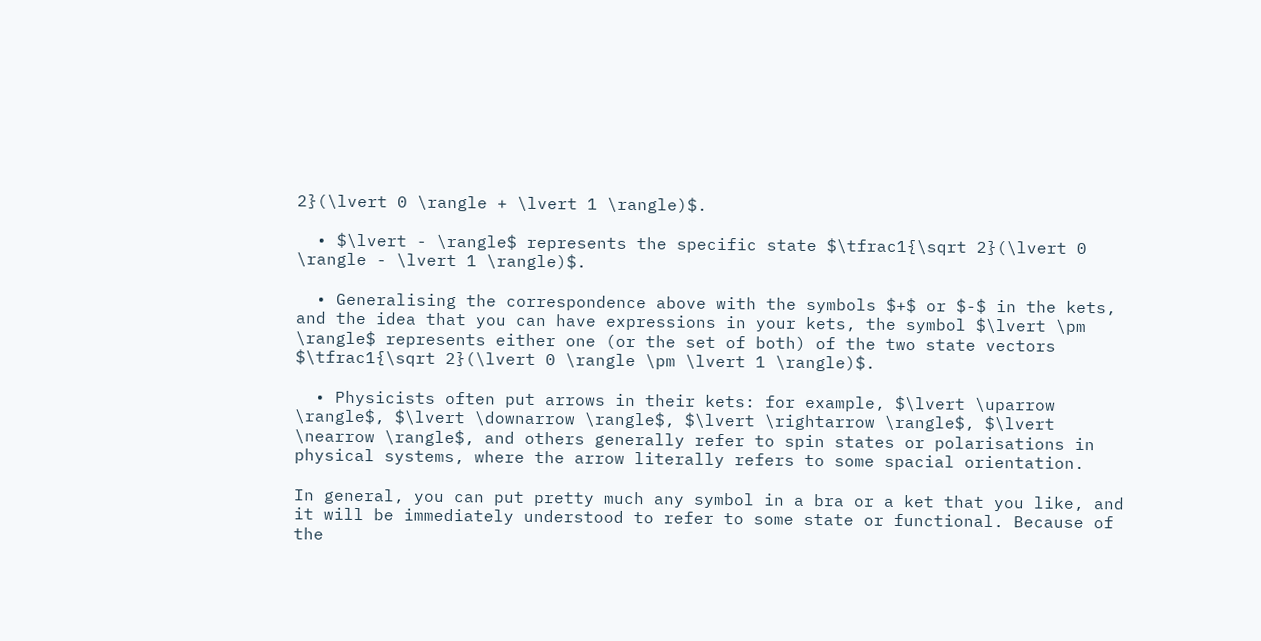2}(\lvert 0 \rangle + \lvert 1 \rangle)$.

  • $\lvert - \rangle$ represents the specific state $\tfrac1{\sqrt 2}(\lvert 0 \rangle - \lvert 1 \rangle)$.

  • Generalising the correspondence above with the symbols $+$ or $-$ in the kets, and the idea that you can have expressions in your kets, the symbol $\lvert \pm \rangle$ represents either one (or the set of both) of the two state vectors $\tfrac1{\sqrt 2}(\lvert 0 \rangle \pm \lvert 1 \rangle)$.

  • Physicists often put arrows in their kets: for example, $\lvert \uparrow \rangle$, $\lvert \downarrow \rangle$, $\lvert \rightarrow \rangle$, $\lvert \nearrow \rangle$, and others generally refer to spin states or polarisations in physical systems, where the arrow literally refers to some spacial orientation.

In general, you can put pretty much any symbol in a bra or a ket that you like, and it will be immediately understood to refer to some state or functional. Because of the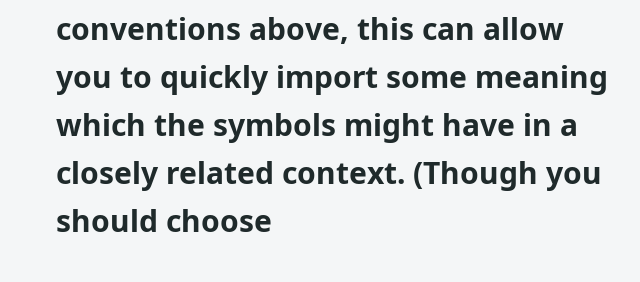conventions above, this can allow you to quickly import some meaning which the symbols might have in a closely related context. (Though you should choose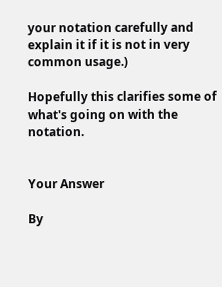your notation carefully and explain it if it is not in very common usage.)

Hopefully this clarifies some of what's going on with the notation.


Your Answer

By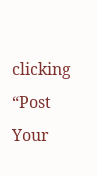clicking “Post Your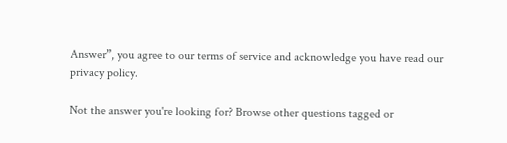Answer”, you agree to our terms of service and acknowledge you have read our privacy policy.

Not the answer you're looking for? Browse other questions tagged or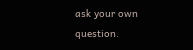ask your own question.